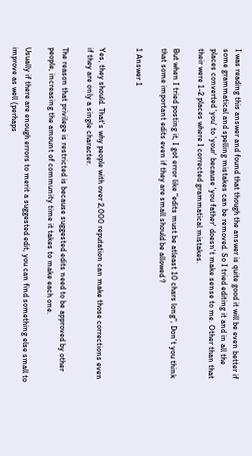I was reading this answer and found that though the answer is quite good it will be even better if some grammatical and spelling mistakes can be removed. So I tried editing it and in all the places converted 'you' to 'your' because 'you father' doesn't make sense to me. Other than that their were 1-2 places where I corrected grammatical mistakes.

But when I tried posting it, I got error like "edits must be atleast 10 chars long", Don't you think that some important edits even if they are small should be allowed ?

1 Answer 1


Yes, they should. That's why people with over 2,000 reputation can make those corrections even if they are only a single character.

The reason that privilege is restricted is because suggested edits need to be approved by other people, increasing the amount of community time it takes to make each one.

Usually if there are enough errors to merit a suggested edit, you can find something else small to improve as well (perhaps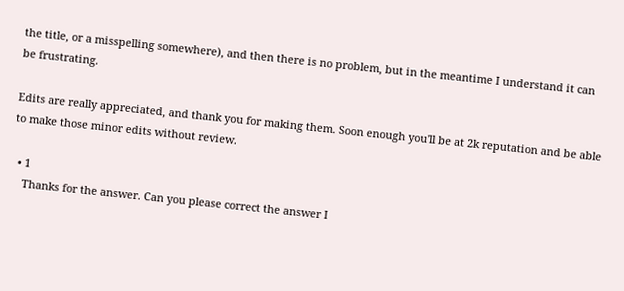the title, or a misspelling somewhere), and then there is no problem, but in the meantime I understand it can be frustrating.

Edits are really appreciated, and thank you for making them. Soon enough you'll be at 2k reputation and be able to make those minor edits without review.

  • 1
    Thanks for the answer. Can you please correct the answer I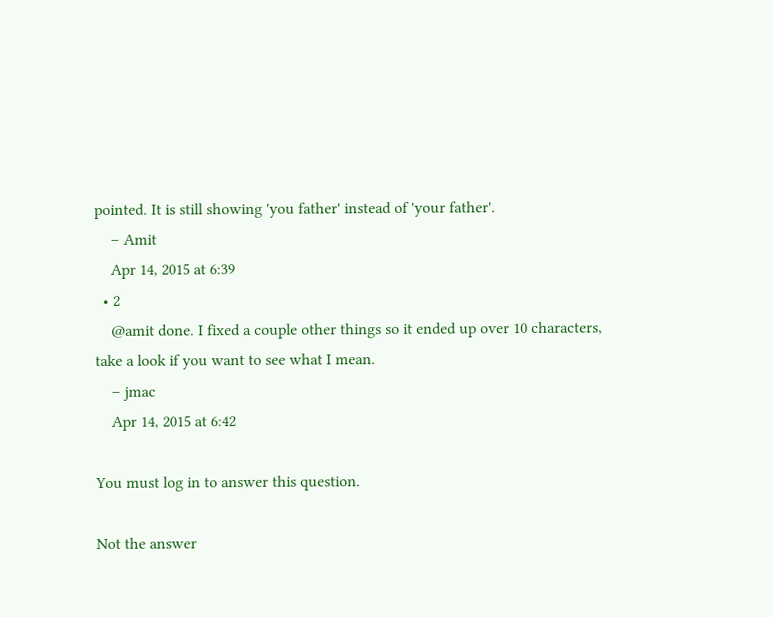pointed. It is still showing 'you father' instead of 'your father'.
    – Amit
    Apr 14, 2015 at 6:39
  • 2
    @amit done. I fixed a couple other things so it ended up over 10 characters, take a look if you want to see what I mean.
    – jmac
    Apr 14, 2015 at 6:42

You must log in to answer this question.

Not the answer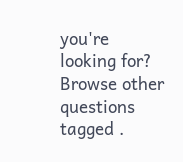you're looking for? Browse other questions tagged .